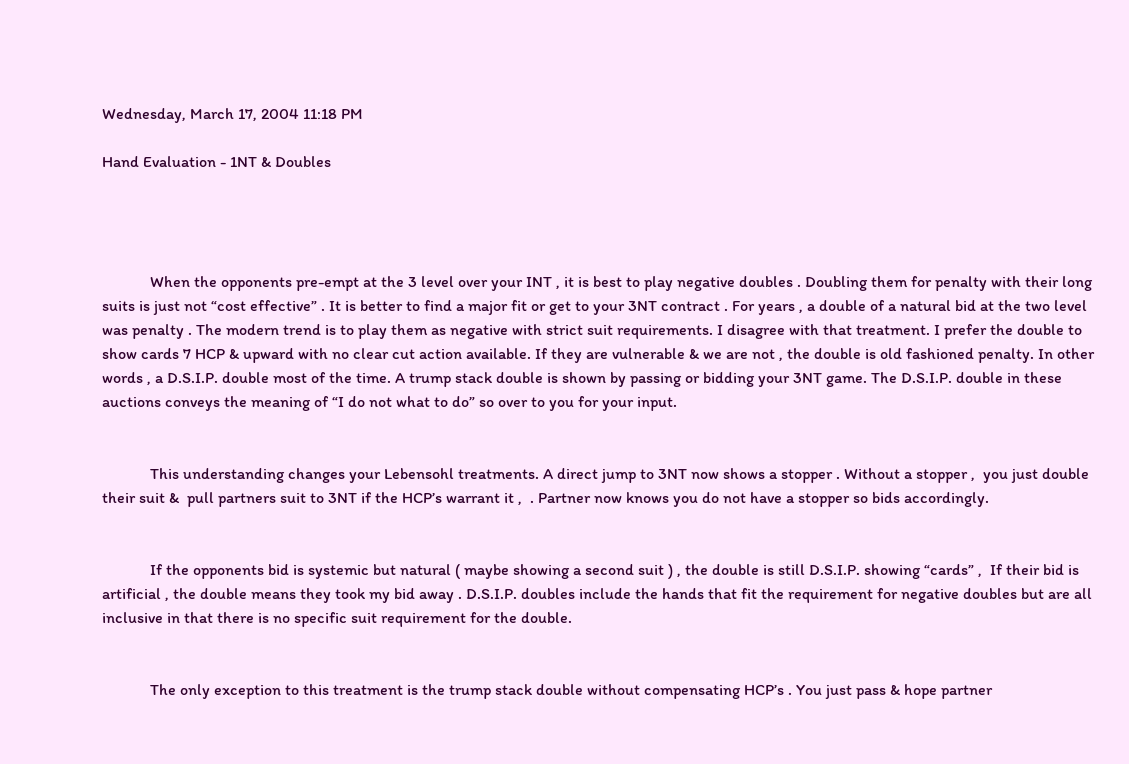Wednesday, March 17, 2004 11:18 PM

Hand Evaluation - 1NT & Doubles




            When the opponents pre-empt at the 3 level over your INT , it is best to play negative doubles . Doubling them for penalty with their long suits is just not “cost effective” . It is better to find a major fit or get to your 3NT contract . For years , a double of a natural bid at the two level was penalty . The modern trend is to play them as negative with strict suit requirements. I disagree with that treatment. I prefer the double to show cards 7 HCP & upward with no clear cut action available. If they are vulnerable & we are not , the double is old fashioned penalty. In other words , a D.S.I.P. double most of the time. A trump stack double is shown by passing or bidding your 3NT game. The D.S.I.P. double in these auctions conveys the meaning of “I do not what to do” so over to you for your input.


            This understanding changes your Lebensohl treatments. A direct jump to 3NT now shows a stopper . Without a stopper ,  you just double their suit &  pull partners suit to 3NT if the HCP’s warrant it ,  . Partner now knows you do not have a stopper so bids accordingly.


            If the opponents bid is systemic but natural ( maybe showing a second suit ) , the double is still D.S.I.P. showing “cards” ,  If their bid is artificial , the double means they took my bid away . D.S.I.P. doubles include the hands that fit the requirement for negative doubles but are all inclusive in that there is no specific suit requirement for the double.


            The only exception to this treatment is the trump stack double without compensating HCP’s . You just pass & hope partner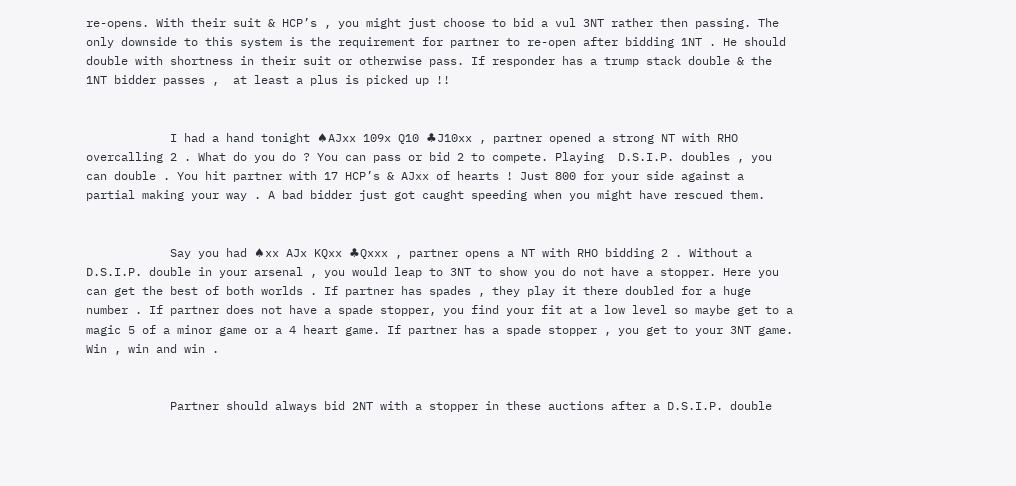re-opens. With their suit & HCP’s , you might just choose to bid a vul 3NT rather then passing. The only downside to this system is the requirement for partner to re-open after bidding 1NT . He should double with shortness in their suit or otherwise pass. If responder has a trump stack double & the 1NT bidder passes ,  at least a plus is picked up !!


            I had a hand tonight ♠AJxx 109x Q10 ♣J10xx , partner opened a strong NT with RHO overcalling 2 . What do you do ? You can pass or bid 2 to compete. Playing  D.S.I.P. doubles , you can double . You hit partner with 17 HCP’s & AJxx of hearts ! Just 800 for your side against a partial making your way . A bad bidder just got caught speeding when you might have rescued them.


            Say you had ♠xx AJx KQxx ♣Qxxx , partner opens a NT with RHO bidding 2 . Without a D.S.I.P. double in your arsenal , you would leap to 3NT to show you do not have a stopper. Here you can get the best of both worlds . If partner has spades , they play it there doubled for a huge number . If partner does not have a spade stopper, you find your fit at a low level so maybe get to a magic 5 of a minor game or a 4 heart game. If partner has a spade stopper , you get to your 3NT game. Win , win and win .


            Partner should always bid 2NT with a stopper in these auctions after a D.S.I.P. double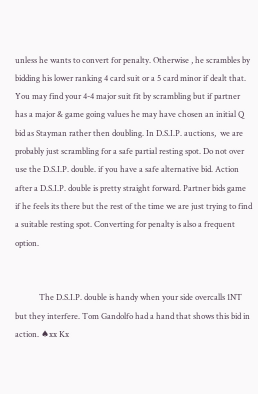unless he wants to convert for penalty. Otherwise , he scrambles by bidding his lower ranking 4 card suit or a 5 card minor if dealt that. You may find your 4-4 major suit fit by scrambling but if partner has a major & game going values he may have chosen an initial Q bid as Stayman rather then doubling. In D.S.I.P. auctions,  we are probably just scrambling for a safe partial resting spot. Do not over use the D.S.I.P. double. if you have a safe alternative bid. Action after a D.S.I.P. double is pretty straight forward. Partner bids game if he feels its there but the rest of the time we are just trying to find a suitable resting spot. Converting for penalty is also a frequent option.


            The D.S.I.P. double is handy when your side overcalls 1NT but they interfere. Tom Gandolfo had a hand that shows this bid in action. ♠xx Kx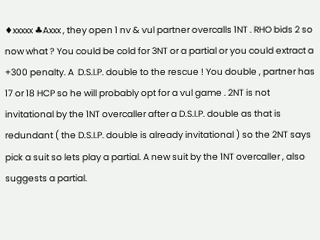♦xxxxx ♣Axxx , they open 1 nv & vul partner overcalls 1NT . RHO bids 2 so now what ? You could be cold for 3NT or a partial or you could extract a +300 penalty. A  D.S.I.P. double to the rescue ! You double , partner has 17 or 18 HCP so he will probably opt for a vul game . 2NT is not invitational by the 1NT overcaller after a D.S.I.P. double as that is redundant ( the D.S.I.P. double is already invitational ) so the 2NT says pick a suit so lets play a partial. A new suit by the 1NT overcaller , also suggests a partial.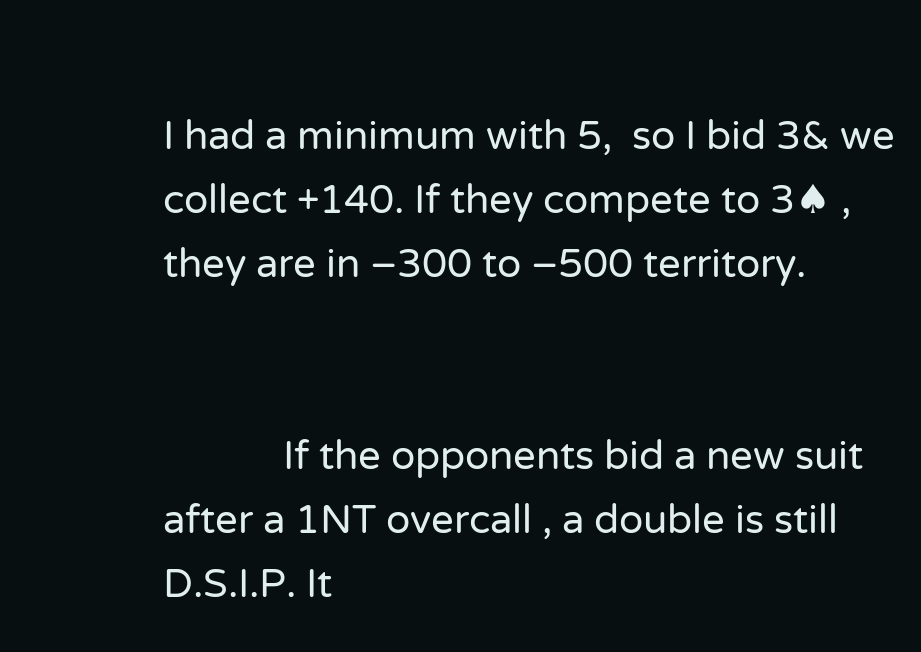I had a minimum with 5,  so I bid 3& we collect +140. If they compete to 3♠ ,  they are in –300 to –500 territory.


            If the opponents bid a new suit after a 1NT overcall , a double is still D.S.I.P. It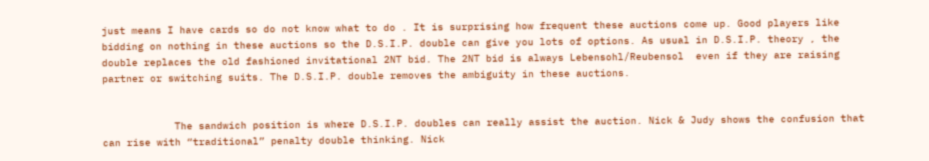just means I have cards so do not know what to do . It is surprising how frequent these auctions come up. Good players like bidding on nothing in these auctions so the D.S.I.P. double can give you lots of options. As usual in D.S.I.P. theory , the double replaces the old fashioned invitational 2NT bid. The 2NT bid is always Lebensohl/Reubensol  even if they are raising partner or switching suits. The D.S.I.P. double removes the ambiguity in these auctions.


            The sandwich position is where D.S.I.P. doubles can really assist the auction. Nick & Judy shows the confusion that can rise with “traditional” penalty double thinking. Nick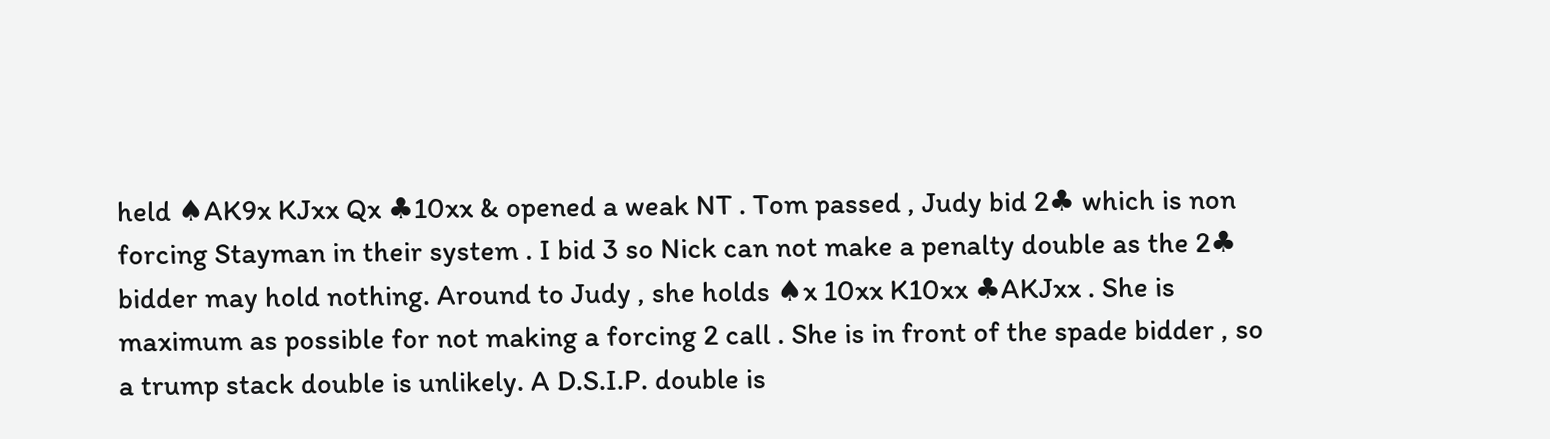held ♠AK9x KJxx Qx ♣10xx & opened a weak NT . Tom passed , Judy bid 2♣ which is non forcing Stayman in their system . I bid 3 so Nick can not make a penalty double as the 2♣ bidder may hold nothing. Around to Judy , she holds ♠x 10xx K10xx ♣AKJxx . She is maximum as possible for not making a forcing 2 call . She is in front of the spade bidder , so a trump stack double is unlikely. A D.S.I.P. double is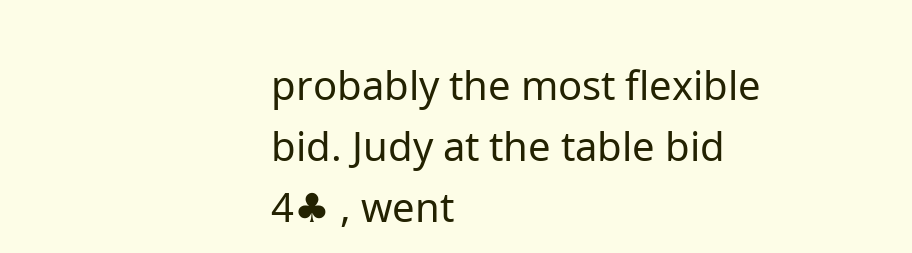probably the most flexible bid. Judy at the table bid 4♣ , went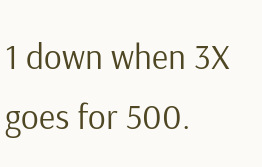1 down when 3X goes for 500.